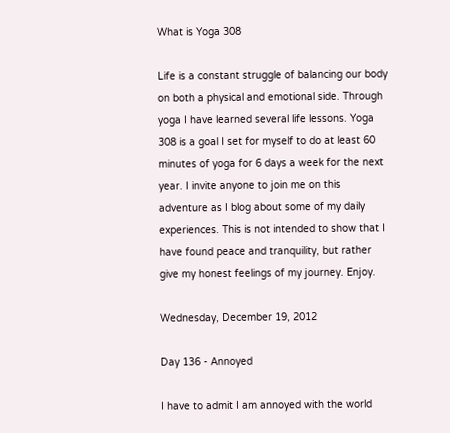What is Yoga 308

Life is a constant struggle of balancing our body on both a physical and emotional side. Through yoga I have learned several life lessons. Yoga 308 is a goal I set for myself to do at least 60 minutes of yoga for 6 days a week for the next year. I invite anyone to join me on this adventure as I blog about some of my daily experiences. This is not intended to show that I have found peace and tranquility, but rather give my honest feelings of my journey. Enjoy.

Wednesday, December 19, 2012

Day 136 - Annoyed

I have to admit I am annoyed with the world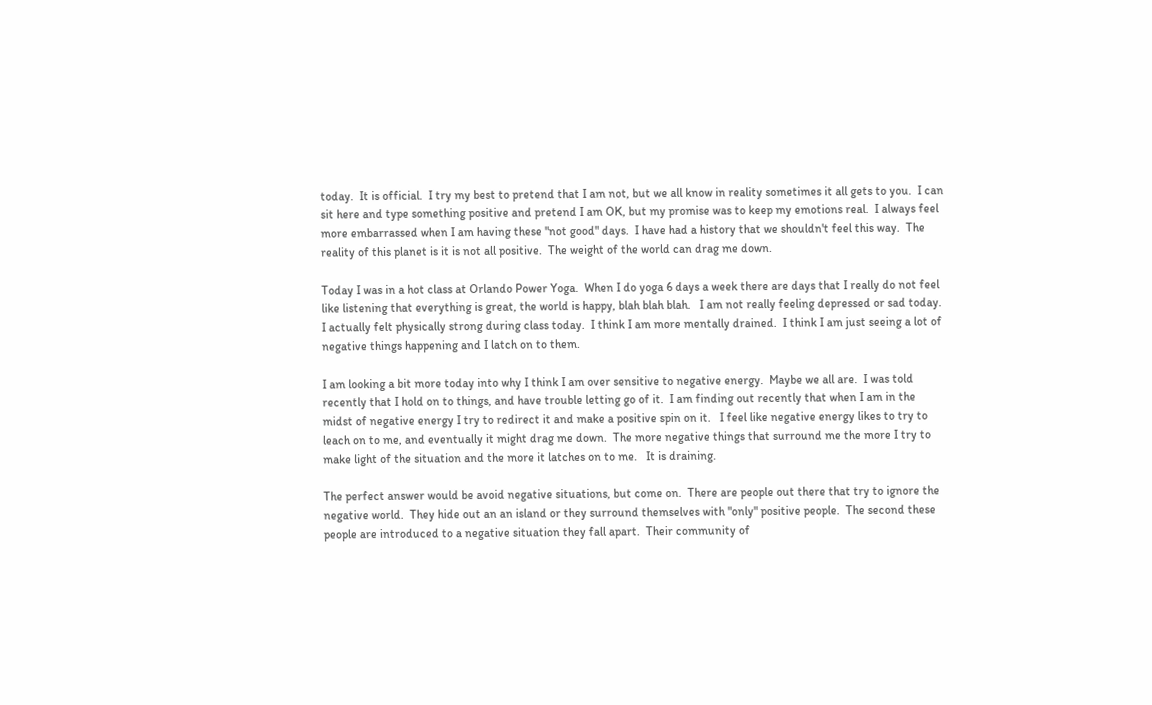today.  It is official.  I try my best to pretend that I am not, but we all know in reality sometimes it all gets to you.  I can sit here and type something positive and pretend I am OK, but my promise was to keep my emotions real.  I always feel more embarrassed when I am having these "not good" days.  I have had a history that we shouldn't feel this way.  The reality of this planet is it is not all positive.  The weight of the world can drag me down.

Today I was in a hot class at Orlando Power Yoga.  When I do yoga 6 days a week there are days that I really do not feel like listening that everything is great, the world is happy, blah blah blah.   I am not really feeling depressed or sad today.  I actually felt physically strong during class today.  I think I am more mentally drained.  I think I am just seeing a lot of negative things happening and I latch on to them.

I am looking a bit more today into why I think I am over sensitive to negative energy.  Maybe we all are.  I was told recently that I hold on to things, and have trouble letting go of it.  I am finding out recently that when I am in the midst of negative energy I try to redirect it and make a positive spin on it.   I feel like negative energy likes to try to leach on to me, and eventually it might drag me down.  The more negative things that surround me the more I try to make light of the situation and the more it latches on to me.   It is draining.

The perfect answer would be avoid negative situations, but come on.  There are people out there that try to ignore the negative world.  They hide out an an island or they surround themselves with "only" positive people.  The second these people are introduced to a negative situation they fall apart.  Their community of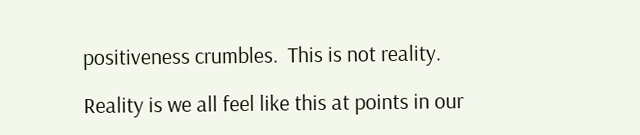positiveness crumbles.  This is not reality.

Reality is we all feel like this at points in our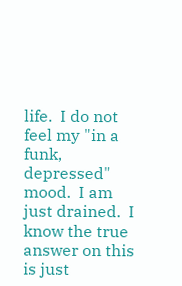life.  I do not feel my "in a funk, depressed" mood.  I am just drained.  I know the true answer on this is just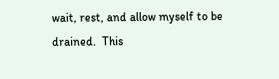wait, rest, and allow myself to be drained.  This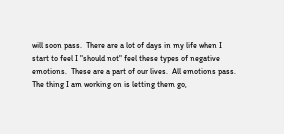will soon pass.  There are a lot of days in my life when I start to feel I "should not" feel these types of negative emotions.  These are a part of our lives.  All emotions pass.  The thing I am working on is letting them go,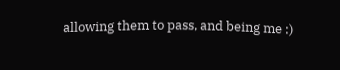allowing them to pass, and being me :)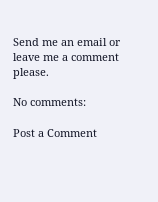Send me an email or leave me a comment please.

No comments:

Post a Comment